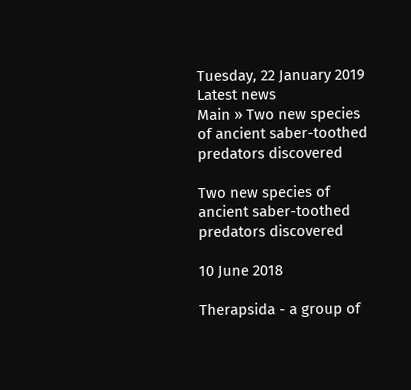Tuesday, 22 January 2019
Latest news
Main » Two new species of ancient saber-toothed predators discovered

Two new species of ancient saber-toothed predators discovered

10 June 2018

Therapsida - a group of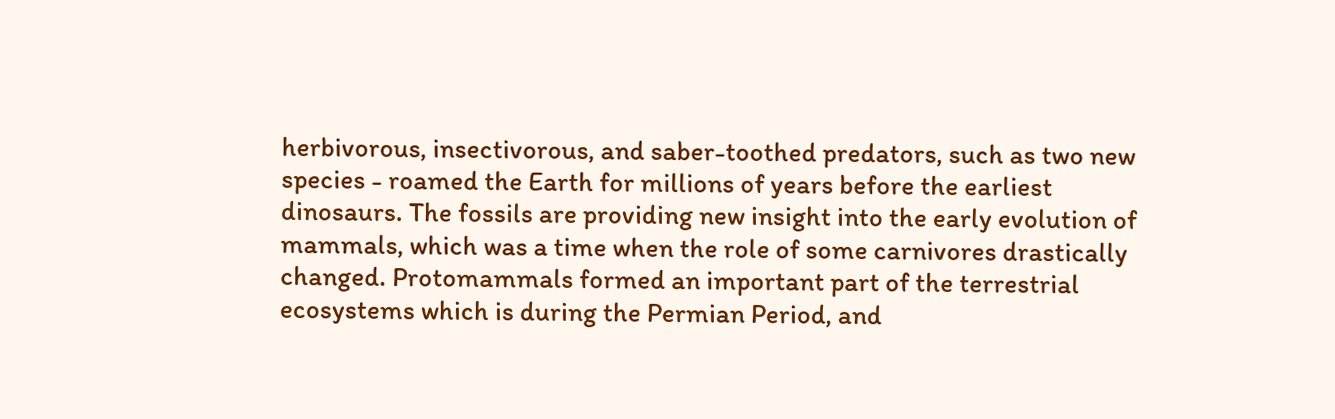herbivorous, insectivorous, and saber-toothed predators, such as two new species - roamed the Earth for millions of years before the earliest dinosaurs. The fossils are providing new insight into the early evolution of mammals, which was a time when the role of some carnivores drastically changed. Protomammals formed an important part of the terrestrial ecosystems which is during the Permian Period, and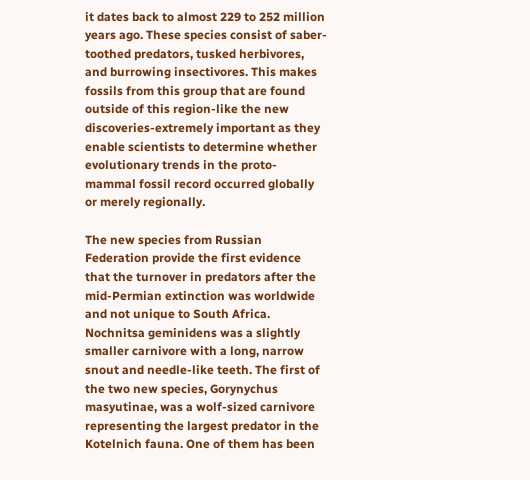it dates back to almost 229 to 252 million years ago. These species consist of saber-toothed predators, tusked herbivores, and burrowing insectivores. This makes fossils from this group that are found outside of this region-like the new discoveries-extremely important as they enable scientists to determine whether evolutionary trends in the proto-mammal fossil record occurred globally or merely regionally.

The new species from Russian Federation provide the first evidence that the turnover in predators after the mid-Permian extinction was worldwide and not unique to South Africa. Nochnitsa geminidens was a slightly smaller carnivore with a long, narrow snout and needle-like teeth. The first of the two new species, Gorynychus masyutinae, was a wolf-sized carnivore representing the largest predator in the Kotelnich fauna. One of them has been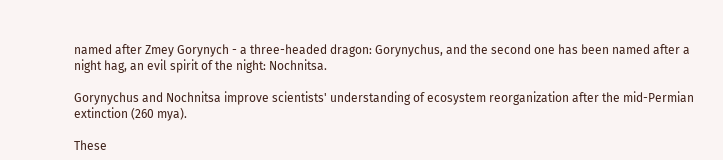named after Zmey Gorynych - a three-headed dragon: Gorynychus, and the second one has been named after a night hag, an evil spirit of the night: Nochnitsa.

Gorynychus and Nochnitsa improve scientists' understanding of ecosystem reorganization after the mid-Permian extinction (260 mya).

These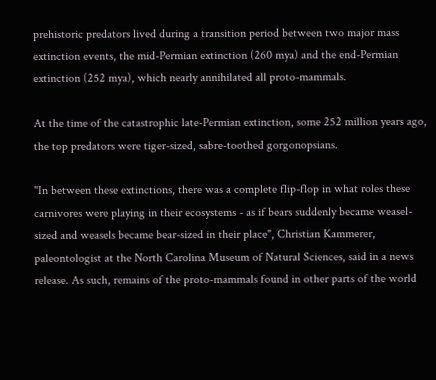prehistoric predators lived during a transition period between two major mass extinction events, the mid-Permian extinction (260 mya) and the end-Permian extinction (252 mya), which nearly annihilated all proto-mammals.

At the time of the catastrophic late-Permian extinction, some 252 million years ago, the top predators were tiger-sized, sabre-toothed gorgonopsians.

"In between these extinctions, there was a complete flip-flop in what roles these carnivores were playing in their ecosystems - as if bears suddenly became weasel-sized and weasels became bear-sized in their place", Christian Kammerer, paleontologist at the North Carolina Museum of Natural Sciences, said in a news release. As such, remains of the proto-mammals found in other parts of the world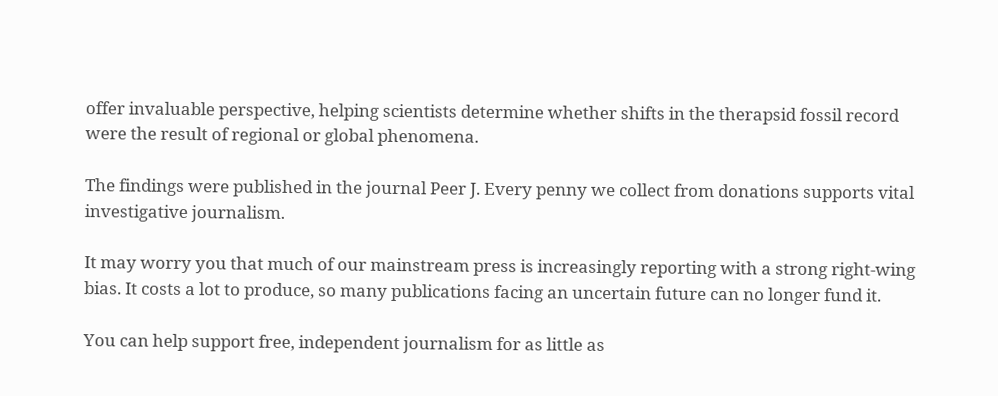offer invaluable perspective, helping scientists determine whether shifts in the therapsid fossil record were the result of regional or global phenomena.

The findings were published in the journal Peer J. Every penny we collect from donations supports vital investigative journalism.

It may worry you that much of our mainstream press is increasingly reporting with a strong right-wing bias. It costs a lot to produce, so many publications facing an uncertain future can no longer fund it.

You can help support free, independent journalism for as little as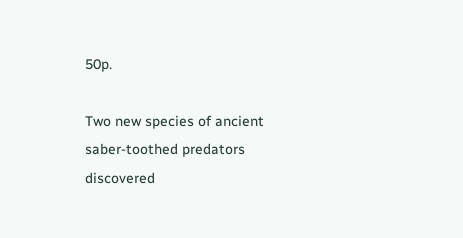50p.

Two new species of ancient saber-toothed predators discovered